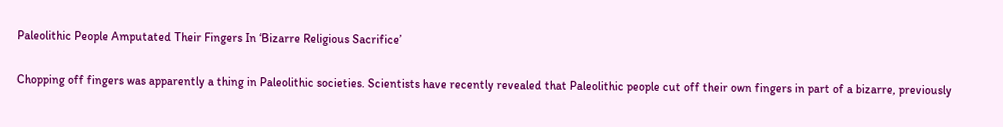Paleolithic People Amputated Their Fingers In ‘Bizarre Religious Sacrifice’

Chopping off fingers was apparently a thing in Paleolithic societies. Scientists have recently revealed that Paleolithic people cut off their own fingers in part of a bizarre, previously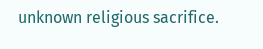unknown religious sacrifice.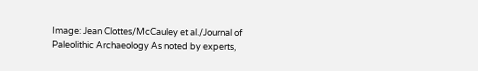Image: Jean Clottes/McCauley et al./Journal of Paleolithic Archaeology As noted by experts,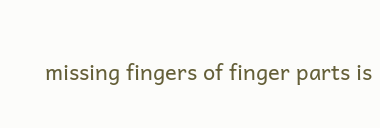missing fingers of finger parts is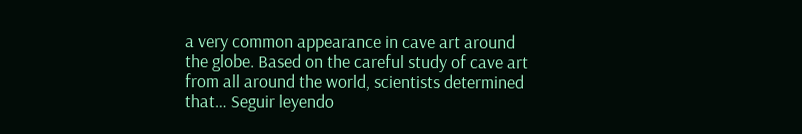a very common appearance in cave art around the globe. Based on the careful study of cave art from all around the world, scientists determined that… Seguir leyendo